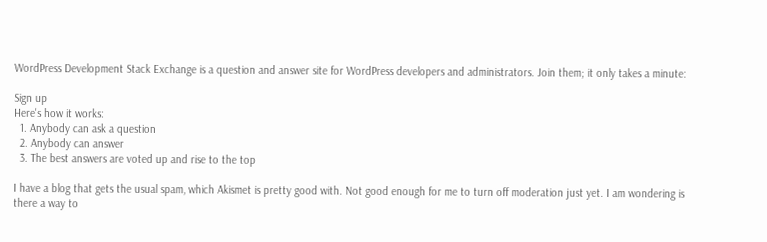WordPress Development Stack Exchange is a question and answer site for WordPress developers and administrators. Join them; it only takes a minute:

Sign up
Here's how it works:
  1. Anybody can ask a question
  2. Anybody can answer
  3. The best answers are voted up and rise to the top

I have a blog that gets the usual spam, which Akismet is pretty good with. Not good enough for me to turn off moderation just yet. I am wondering is there a way to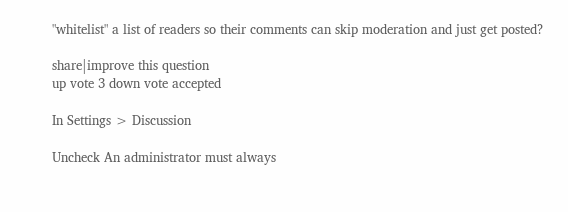"whitelist" a list of readers so their comments can skip moderation and just get posted?

share|improve this question
up vote 3 down vote accepted

In Settings > Discussion

Uncheck An administrator must always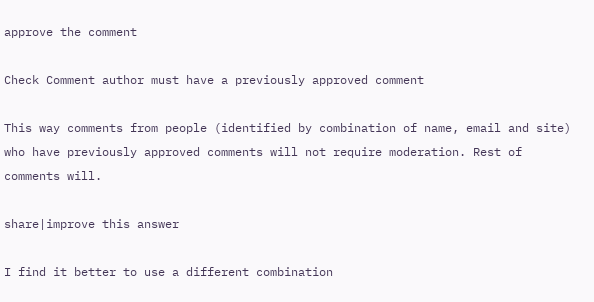approve the comment

Check Comment author must have a previously approved comment

This way comments from people (identified by combination of name, email and site) who have previously approved comments will not require moderation. Rest of comments will.

share|improve this answer

I find it better to use a different combination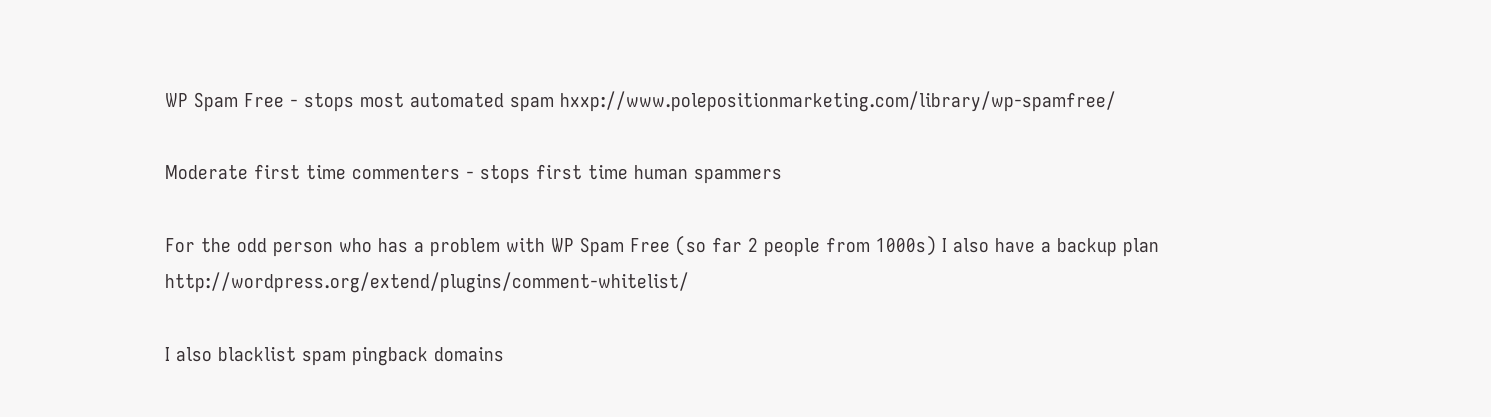WP Spam Free - stops most automated spam hxxp://www.polepositionmarketing.com/library/wp-spamfree/

Moderate first time commenters - stops first time human spammers

For the odd person who has a problem with WP Spam Free (so far 2 people from 1000s) I also have a backup plan http://wordpress.org/extend/plugins/comment-whitelist/

I also blacklist spam pingback domains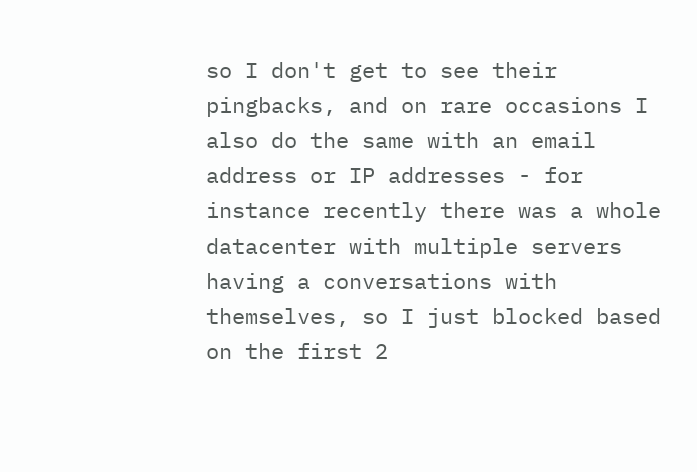so I don't get to see their pingbacks, and on rare occasions I also do the same with an email address or IP addresses - for instance recently there was a whole datacenter with multiple servers having a conversations with themselves, so I just blocked based on the first 2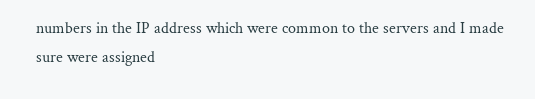numbers in the IP address which were common to the servers and I made sure were assigned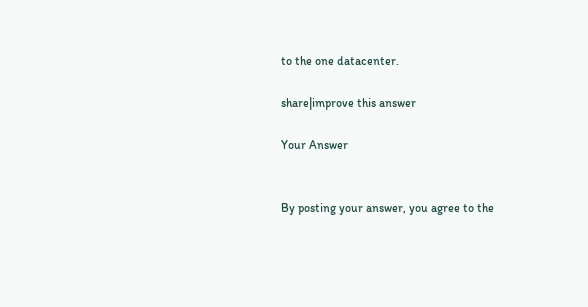to the one datacenter.

share|improve this answer

Your Answer


By posting your answer, you agree to the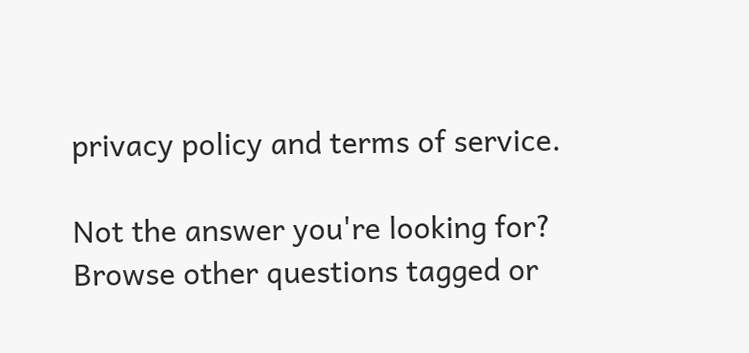privacy policy and terms of service.

Not the answer you're looking for? Browse other questions tagged or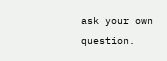ask your own question.